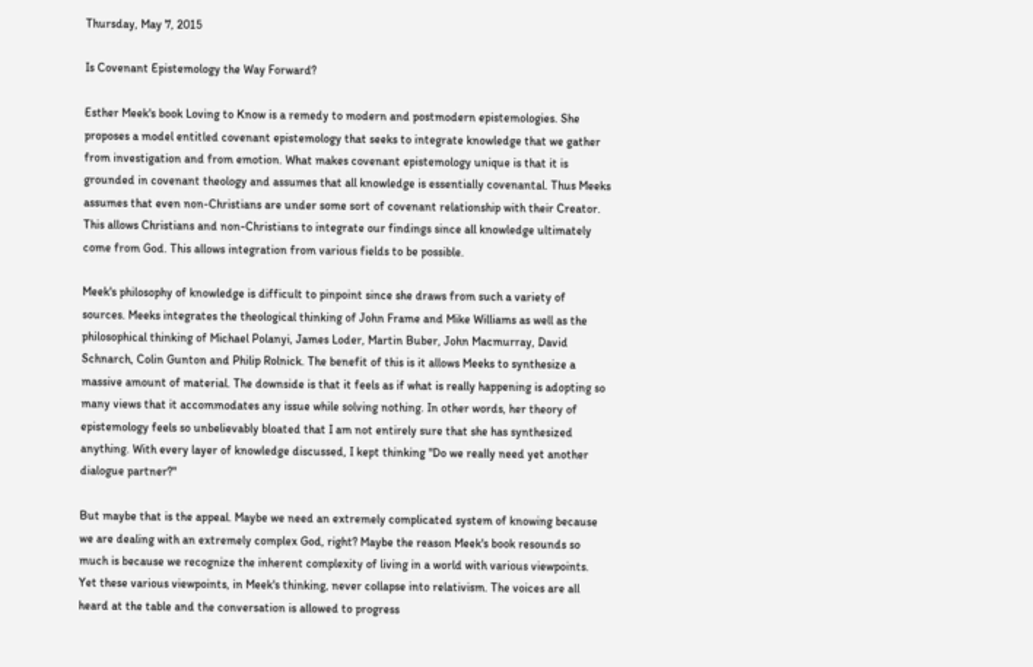Thursday, May 7, 2015

Is Covenant Epistemology the Way Forward?

Esther Meek's book Loving to Know is a remedy to modern and postmodern epistemologies. She proposes a model entitled covenant epistemology that seeks to integrate knowledge that we gather from investigation and from emotion. What makes covenant epistemology unique is that it is grounded in covenant theology and assumes that all knowledge is essentially covenantal. Thus Meeks assumes that even non-Christians are under some sort of covenant relationship with their Creator. This allows Christians and non-Christians to integrate our findings since all knowledge ultimately come from God. This allows integration from various fields to be possible.

Meek's philosophy of knowledge is difficult to pinpoint since she draws from such a variety of sources. Meeks integrates the theological thinking of John Frame and Mike Williams as well as the philosophical thinking of Michael Polanyi, James Loder, Martin Buber, John Macmurray, David Schnarch, Colin Gunton and Philip Rolnick. The benefit of this is it allows Meeks to synthesize a massive amount of material. The downside is that it feels as if what is really happening is adopting so many views that it accommodates any issue while solving nothing. In other words, her theory of epistemology feels so unbelievably bloated that I am not entirely sure that she has synthesized anything. With every layer of knowledge discussed, I kept thinking "Do we really need yet another dialogue partner?"

But maybe that is the appeal. Maybe we need an extremely complicated system of knowing because we are dealing with an extremely complex God, right? Maybe the reason Meek's book resounds so much is because we recognize the inherent complexity of living in a world with various viewpoints. Yet these various viewpoints, in Meek's thinking, never collapse into relativism. The voices are all heard at the table and the conversation is allowed to progress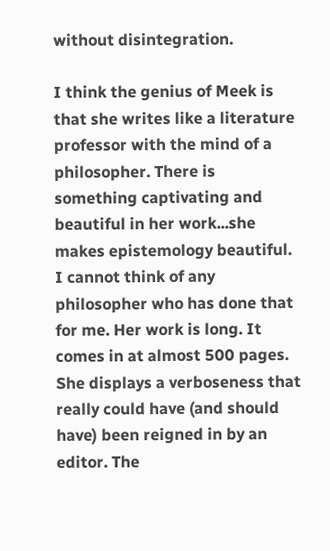without disintegration.

I think the genius of Meek is that she writes like a literature professor with the mind of a philosopher. There is something captivating and beautiful in her work...she makes epistemology beautiful. I cannot think of any philosopher who has done that for me. Her work is long. It comes in at almost 500 pages. She displays a verboseness that really could have (and should have) been reigned in by an editor. The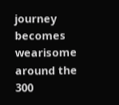journey becomes wearisome around the 300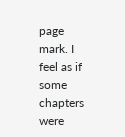page mark. I feel as if some chapters were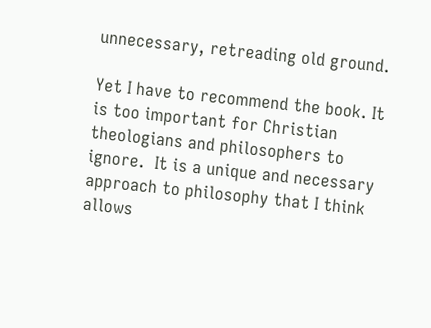unnecessary, retreading old ground.

Yet I have to recommend the book. It is too important for Christian theologians and philosophers to ignore.  It is a unique and necessary approach to philosophy that I think allows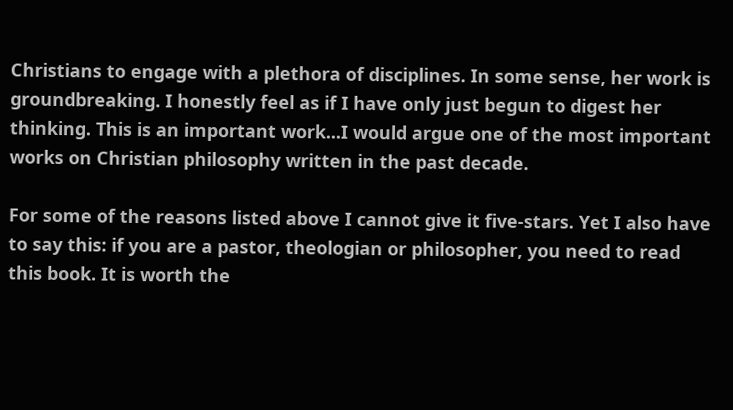Christians to engage with a plethora of disciplines. In some sense, her work is groundbreaking. I honestly feel as if I have only just begun to digest her thinking. This is an important work...I would argue one of the most important works on Christian philosophy written in the past decade.

For some of the reasons listed above I cannot give it five-stars. Yet I also have to say this: if you are a pastor, theologian or philosopher, you need to read this book. It is worth the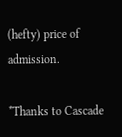(hefty) price of admission.

*Thanks to Cascade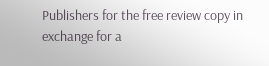Publishers for the free review copy in exchange for a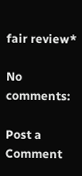fair review*

No comments:

Post a Comment